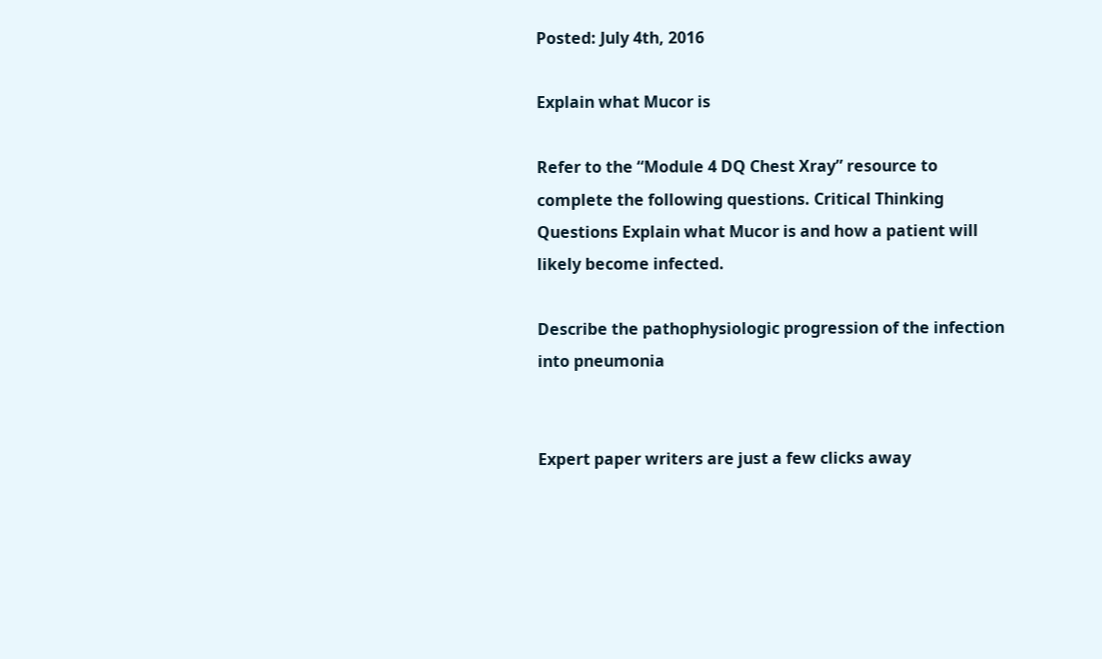Posted: July 4th, 2016

Explain what Mucor is

Refer to the “Module 4 DQ Chest Xray” resource to complete the following questions. Critical Thinking Questions Explain what Mucor is and how a patient will likely become infected.

Describe the pathophysiologic progression of the infection into pneumonia


Expert paper writers are just a few clicks away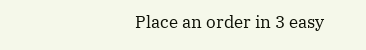Place an order in 3 easy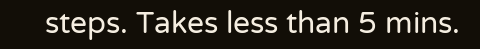steps. Takes less than 5 mins.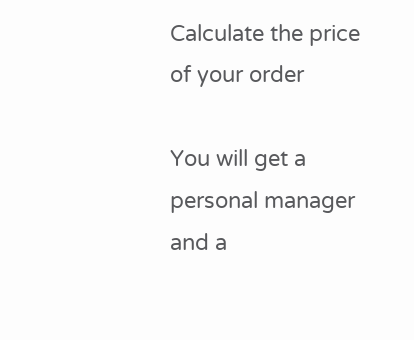Calculate the price of your order

You will get a personal manager and a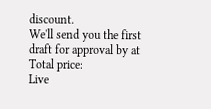discount.
We'll send you the first draft for approval by at
Total price:
Live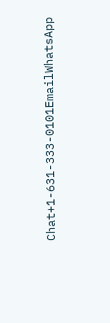Chat+1-631-333-0101EmailWhatsApp